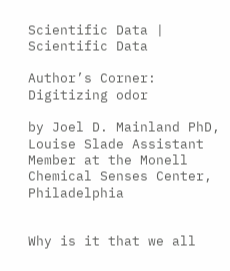Scientific Data | Scientific Data

Author’s Corner: Digitizing odor

by Joel D. Mainland PhD, Louise Slade Assistant Member at the Monell Chemical Senses Center, Philadelphia


Why is it that we all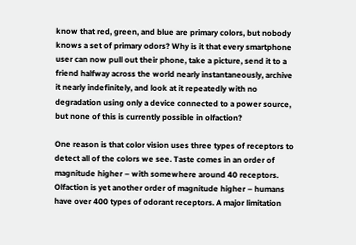know that red, green, and blue are primary colors, but nobody knows a set of primary odors? Why is it that every smartphone user can now pull out their phone, take a picture, send it to a friend halfway across the world nearly instantaneously, archive it nearly indefinitely, and look at it repeatedly with no degradation using only a device connected to a power source, but none of this is currently possible in olfaction?

One reason is that color vision uses three types of receptors to detect all of the colors we see. Taste comes in an order of magnitude higher – with somewhere around 40 receptors. Olfaction is yet another order of magnitude higher – humans have over 400 types of odorant receptors. A major limitation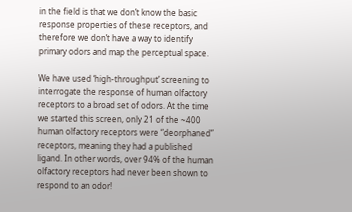in the field is that we don’t know the basic response properties of these receptors, and therefore we don’t have a way to identify primary odors and map the perceptual space.

We have used ‘high-throughput’ screening to interrogate the response of human olfactory receptors to a broad set of odors. At the time we started this screen, only 21 of the ~400 human olfactory receptors were “deorphaned” receptors, meaning they had a published ligand. In other words, over 94% of the human olfactory receptors had never been shown to respond to an odor!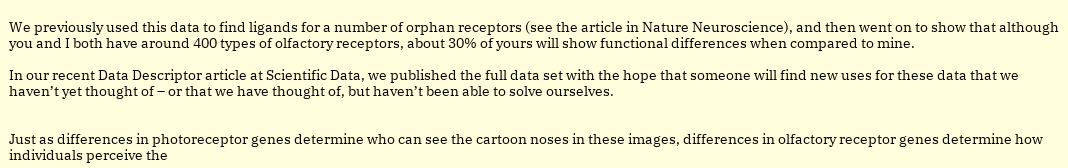We previously used this data to find ligands for a number of orphan receptors (see the article in Nature Neuroscience), and then went on to show that although you and I both have around 400 types of olfactory receptors, about 30% of yours will show functional differences when compared to mine.

In our recent Data Descriptor article at Scientific Data, we published the full data set with the hope that someone will find new uses for these data that we haven’t yet thought of – or that we have thought of, but haven’t been able to solve ourselves.


Just as differences in photoreceptor genes determine who can see the cartoon noses in these images, differences in olfactory receptor genes determine how individuals perceive the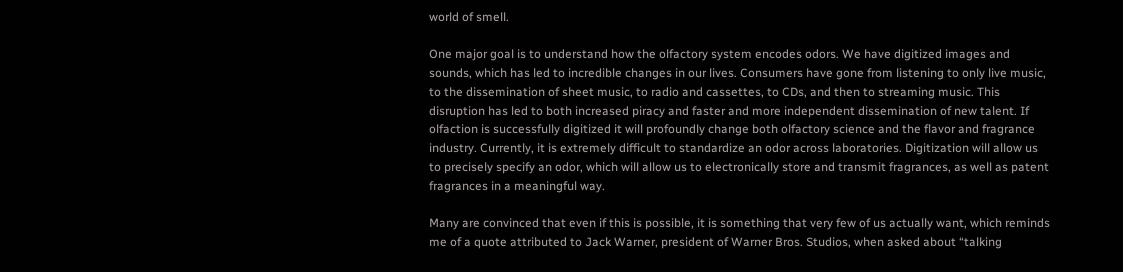world of smell.

One major goal is to understand how the olfactory system encodes odors. We have digitized images and sounds, which has led to incredible changes in our lives. Consumers have gone from listening to only live music, to the dissemination of sheet music, to radio and cassettes, to CDs, and then to streaming music. This disruption has led to both increased piracy and faster and more independent dissemination of new talent. If olfaction is successfully digitized it will profoundly change both olfactory science and the flavor and fragrance industry. Currently, it is extremely difficult to standardize an odor across laboratories. Digitization will allow us to precisely specify an odor, which will allow us to electronically store and transmit fragrances, as well as patent fragrances in a meaningful way.

Many are convinced that even if this is possible, it is something that very few of us actually want, which reminds me of a quote attributed to Jack Warner, president of Warner Bros. Studios, when asked about “talking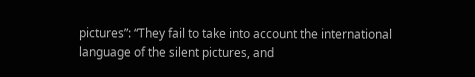pictures”: “They fail to take into account the international language of the silent pictures, and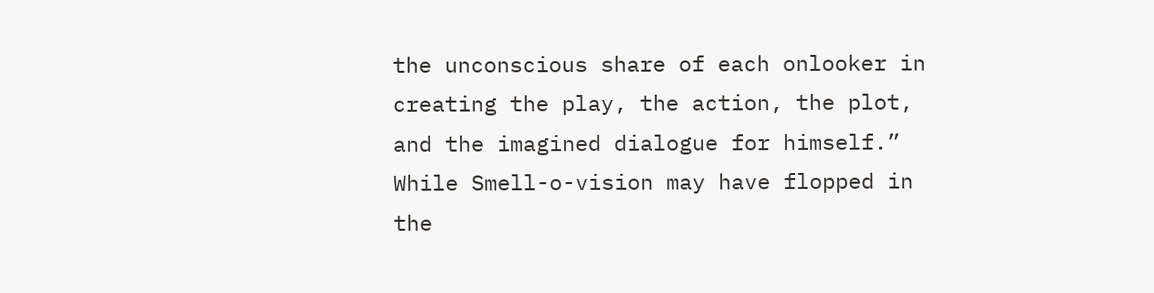the unconscious share of each onlooker in creating the play, the action, the plot, and the imagined dialogue for himself.” While Smell-o-vision may have flopped in the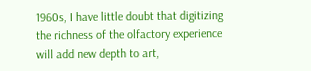1960s, I have little doubt that digitizing the richness of the olfactory experience will add new depth to art,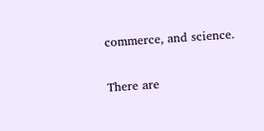commerce, and science.


There are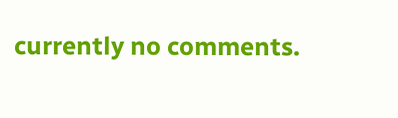currently no comments.